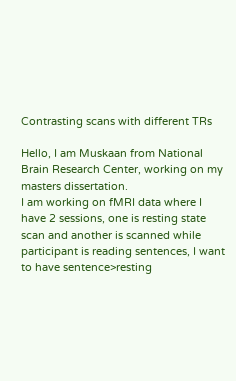Contrasting scans with different TRs

Hello, I am Muskaan from National Brain Research Center, working on my masters dissertation.
I am working on fMRI data where I have 2 sessions, one is resting state scan and another is scanned while participant is reading sentences, I want to have sentence>resting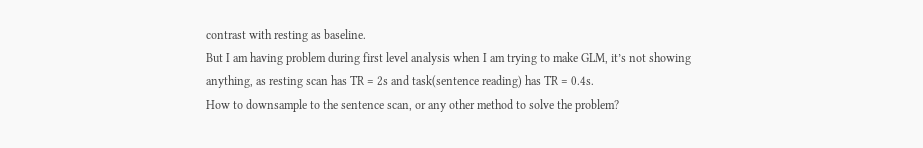contrast with resting as baseline.
But I am having problem during first level analysis when I am trying to make GLM, it’s not showing anything, as resting scan has TR = 2s and task(sentence reading) has TR = 0.4s.
How to downsample to the sentence scan, or any other method to solve the problem?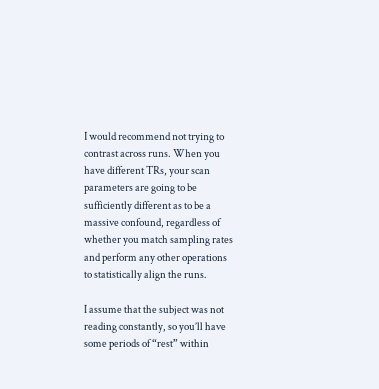I would recommend not trying to contrast across runs. When you have different TRs, your scan parameters are going to be sufficiently different as to be a massive confound, regardless of whether you match sampling rates and perform any other operations to statistically align the runs.

I assume that the subject was not reading constantly, so you’ll have some periods of “rest” within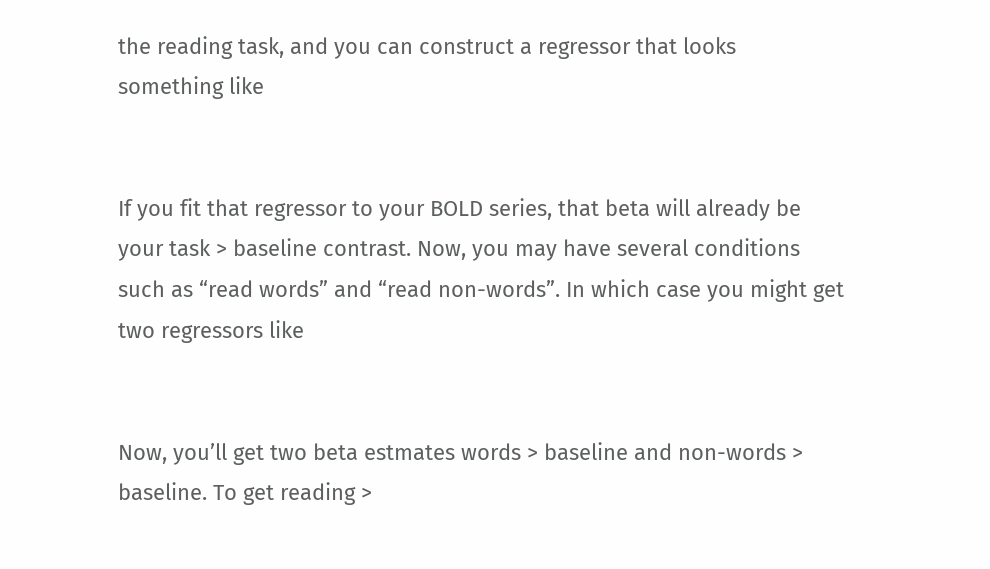the reading task, and you can construct a regressor that looks something like


If you fit that regressor to your BOLD series, that beta will already be your task > baseline contrast. Now, you may have several conditions such as “read words” and “read non-words”. In which case you might get two regressors like


Now, you’ll get two beta estmates words > baseline and non-words > baseline. To get reading >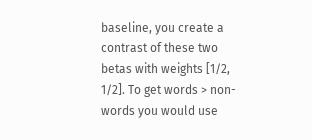baseline, you create a contrast of these two betas with weights [1/2, 1/2]. To get words > non-words you would use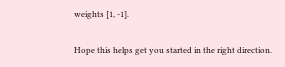weights [1, -1].

Hope this helps get you started in the right direction.